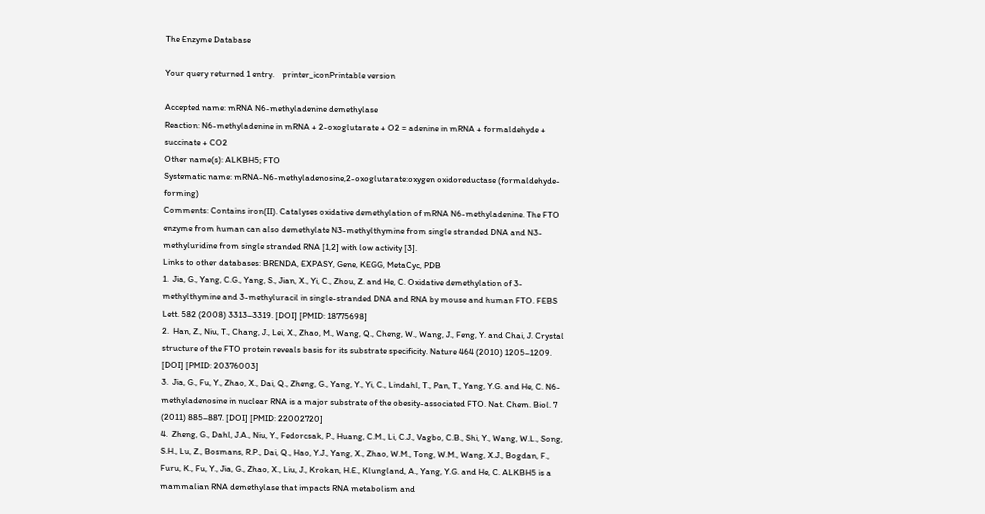The Enzyme Database

Your query returned 1 entry.    printer_iconPrintable version

Accepted name: mRNA N6-methyladenine demethylase
Reaction: N6-methyladenine in mRNA + 2-oxoglutarate + O2 = adenine in mRNA + formaldehyde + succinate + CO2
Other name(s): ALKBH5; FTO
Systematic name: mRNA-N6-methyladenosine,2-oxoglutarate:oxygen oxidoreductase (formaldehyde-forming)
Comments: Contains iron(II). Catalyses oxidative demethylation of mRNA N6-methyladenine. The FTO enzyme from human can also demethylate N3-methylthymine from single stranded DNA and N3-methyluridine from single stranded RNA [1,2] with low activity [3].
Links to other databases: BRENDA, EXPASY, Gene, KEGG, MetaCyc, PDB
1.  Jia, G., Yang, C.G., Yang, S., Jian, X., Yi, C., Zhou, Z. and He, C. Oxidative demethylation of 3-methylthymine and 3-methyluracil in single-stranded DNA and RNA by mouse and human FTO. FEBS Lett. 582 (2008) 3313–3319. [DOI] [PMID: 18775698]
2.  Han, Z., Niu, T., Chang, J., Lei, X., Zhao, M., Wang, Q., Cheng, W., Wang, J., Feng, Y. and Chai, J. Crystal structure of the FTO protein reveals basis for its substrate specificity. Nature 464 (2010) 1205–1209. [DOI] [PMID: 20376003]
3.  Jia, G., Fu, Y., Zhao, X., Dai, Q., Zheng, G., Yang, Y., Yi, C., Lindahl, T., Pan, T., Yang, Y.G. and He, C. N6-methyladenosine in nuclear RNA is a major substrate of the obesity-associated FTO. Nat. Chem. Biol. 7 (2011) 885–887. [DOI] [PMID: 22002720]
4.  Zheng, G., Dahl, J.A., Niu, Y., Fedorcsak, P., Huang, C.M., Li, C.J., Vagbo, C.B., Shi, Y., Wang, W.L., Song, S.H., Lu, Z., Bosmans, R.P., Dai, Q., Hao, Y.J., Yang, X., Zhao, W.M., Tong, W.M., Wang, X.J., Bogdan, F., Furu, K., Fu, Y., Jia, G., Zhao, X., Liu, J., Krokan, H.E., Klungland, A., Yang, Y.G. and He, C. ALKBH5 is a mammalian RNA demethylase that impacts RNA metabolism and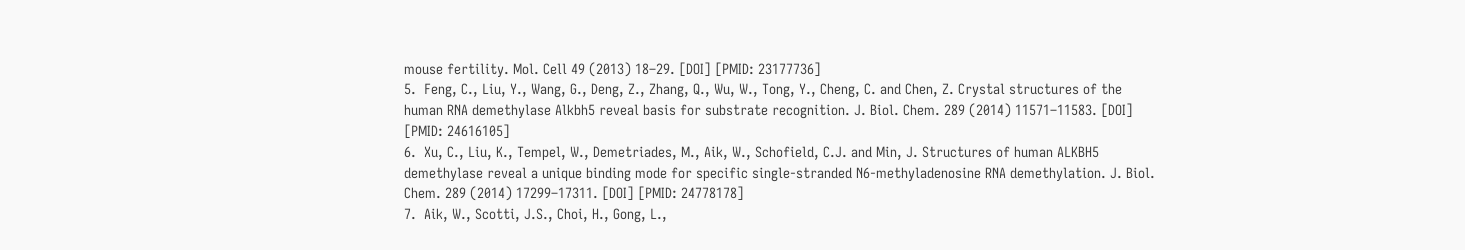mouse fertility. Mol. Cell 49 (2013) 18–29. [DOI] [PMID: 23177736]
5.  Feng, C., Liu, Y., Wang, G., Deng, Z., Zhang, Q., Wu, W., Tong, Y., Cheng, C. and Chen, Z. Crystal structures of the human RNA demethylase Alkbh5 reveal basis for substrate recognition. J. Biol. Chem. 289 (2014) 11571–11583. [DOI] [PMID: 24616105]
6.  Xu, C., Liu, K., Tempel, W., Demetriades, M., Aik, W., Schofield, C.J. and Min, J. Structures of human ALKBH5 demethylase reveal a unique binding mode for specific single-stranded N6-methyladenosine RNA demethylation. J. Biol. Chem. 289 (2014) 17299–17311. [DOI] [PMID: 24778178]
7.  Aik, W., Scotti, J.S., Choi, H., Gong, L.,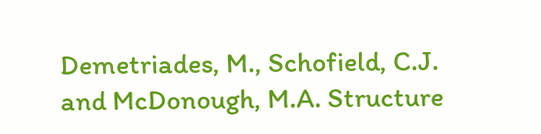Demetriades, M., Schofield, C.J. and McDonough, M.A. Structure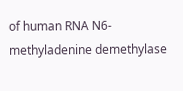of human RNA N6-methyladenine demethylase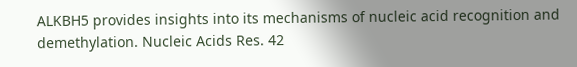ALKBH5 provides insights into its mechanisms of nucleic acid recognition and demethylation. Nucleic Acids Res. 42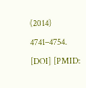(2014) 4741–4754. [DOI] [PMID: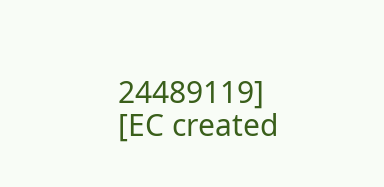24489119]
[EC created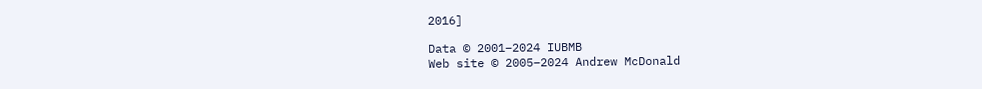2016]

Data © 2001–2024 IUBMB
Web site © 2005–2024 Andrew McDonald